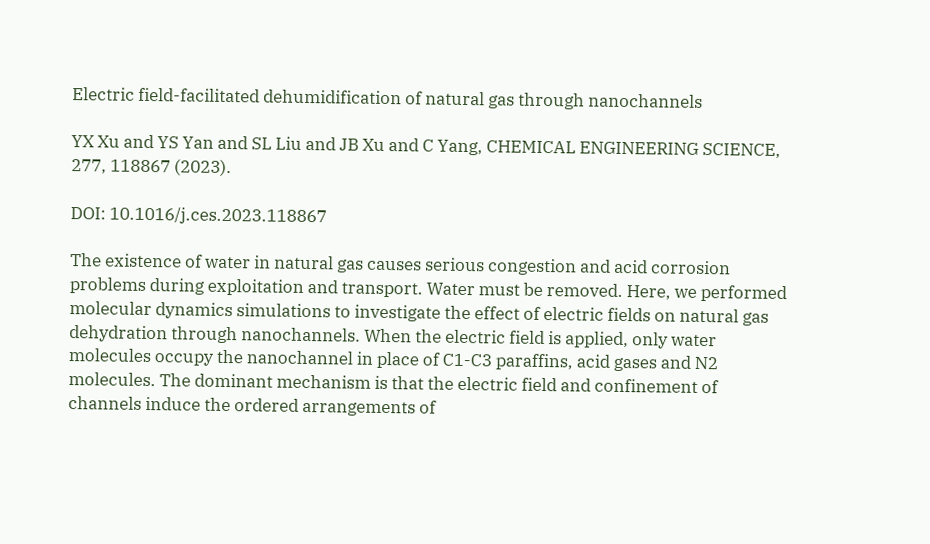Electric field-facilitated dehumidification of natural gas through nanochannels

YX Xu and YS Yan and SL Liu and JB Xu and C Yang, CHEMICAL ENGINEERING SCIENCE, 277, 118867 (2023).

DOI: 10.1016/j.ces.2023.118867

The existence of water in natural gas causes serious congestion and acid corrosion problems during exploitation and transport. Water must be removed. Here, we performed molecular dynamics simulations to investigate the effect of electric fields on natural gas dehydration through nanochannels. When the electric field is applied, only water molecules occupy the nanochannel in place of C1-C3 paraffins, acid gases and N2 molecules. The dominant mechanism is that the electric field and confinement of channels induce the ordered arrangements of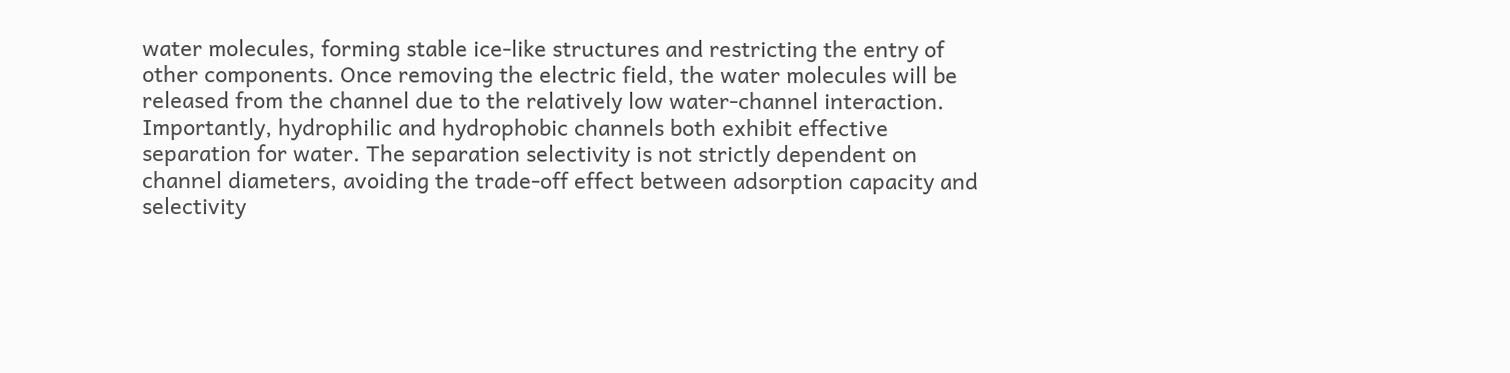water molecules, forming stable ice-like structures and restricting the entry of other components. Once removing the electric field, the water molecules will be released from the channel due to the relatively low water-channel interaction. Importantly, hydrophilic and hydrophobic channels both exhibit effective separation for water. The separation selectivity is not strictly dependent on channel diameters, avoiding the trade-off effect between adsorption capacity and selectivity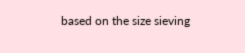based on the size sieving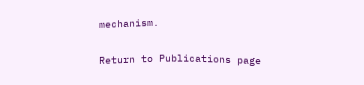mechanism.

Return to Publications page